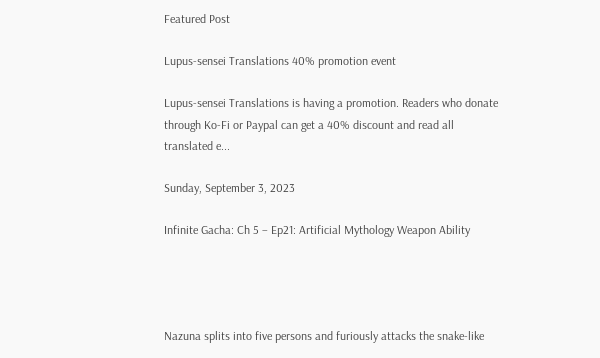Featured Post

Lupus-sensei Translations 40% promotion event

Lupus-sensei Translations is having a promotion. Readers who donate through Ko-Fi or Paypal can get a 40% discount and read all translated e...

Sunday, September 3, 2023

Infinite Gacha: Ch 5 – Ep21: Artificial Mythology Weapon Ability




Nazuna splits into five persons and furiously attacks the snake-like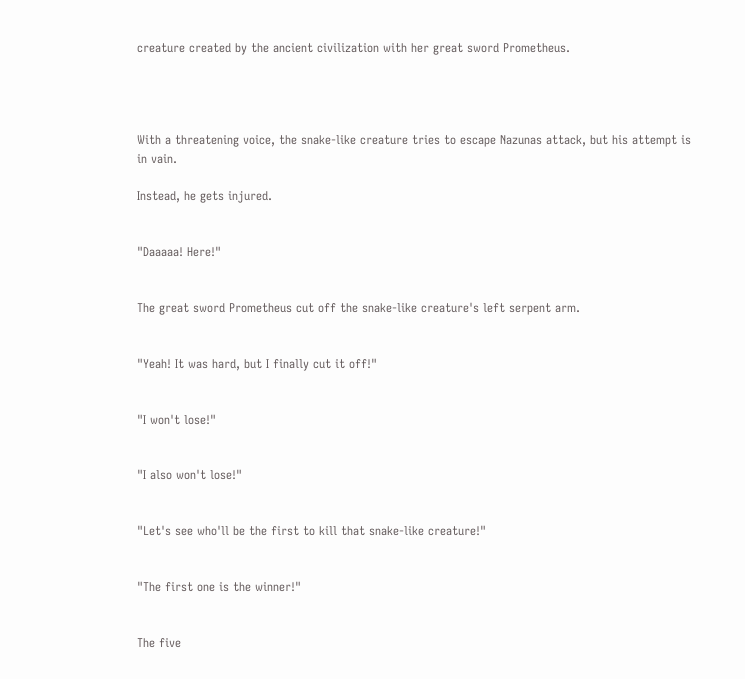creature created by the ancient civilization with her great sword Prometheus.




With a threatening voice, the snake-like creature tries to escape Nazunas attack, but his attempt is in vain.

Instead, he gets injured.


"Daaaaa! Here!"


The great sword Prometheus cut off the snake-like creature's left serpent arm.


"Yeah! It was hard, but I finally cut it off!"


"I won't lose!"


"I also won't lose!"


"Let's see who'll be the first to kill that snake-like creature!"


"The first one is the winner!"


The five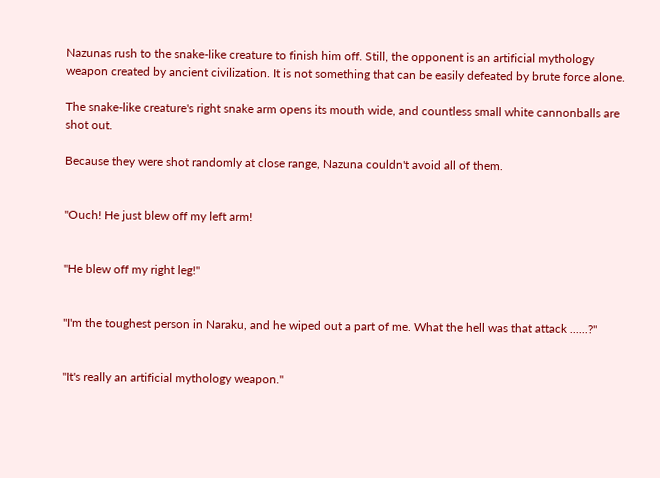Nazunas rush to the snake-like creature to finish him off. Still, the opponent is an artificial mythology weapon created by ancient civilization. It is not something that can be easily defeated by brute force alone.

The snake-like creature's right snake arm opens its mouth wide, and countless small white cannonballs are shot out.

Because they were shot randomly at close range, Nazuna couldn't avoid all of them.


"Ouch! He just blew off my left arm!


"He blew off my right leg!"


"I'm the toughest person in Naraku, and he wiped out a part of me. What the hell was that attack ......?"


"It's really an artificial mythology weapon."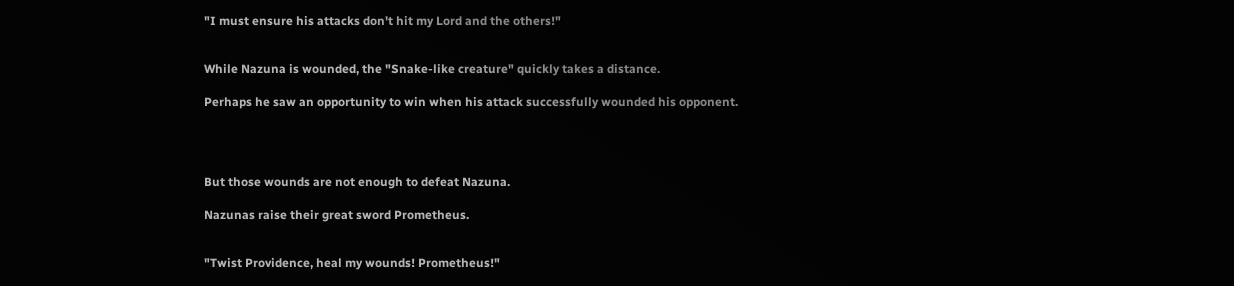"I must ensure his attacks don't hit my Lord and the others!"


While Nazuna is wounded, the "Snake-like creature" quickly takes a distance.

Perhaps he saw an opportunity to win when his attack successfully wounded his opponent.




But those wounds are not enough to defeat Nazuna.

Nazunas raise their great sword Prometheus.


"Twist Providence, heal my wounds! Prometheus!"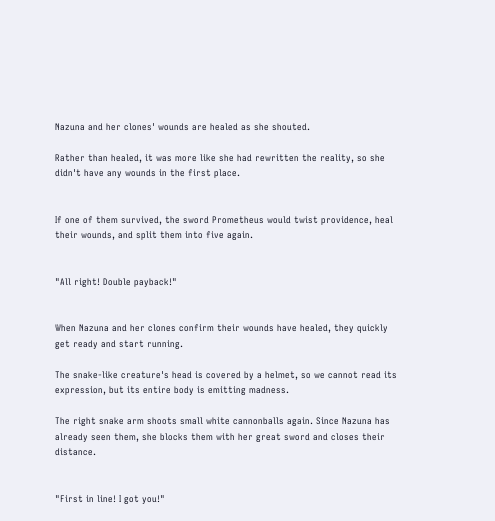Nazuna and her clones' wounds are healed as she shouted.

Rather than healed, it was more like she had rewritten the reality, so she didn't have any wounds in the first place.


If one of them survived, the sword Prometheus would twist providence, heal their wounds, and split them into five again.


"All right! Double payback!"


When Nazuna and her clones confirm their wounds have healed, they quickly get ready and start running.

The snake-like creature's head is covered by a helmet, so we cannot read its expression, but its entire body is emitting madness.

The right snake arm shoots small white cannonballs again. Since Nazuna has already seen them, she blocks them with her great sword and closes their distance.


"First in line! I got you!"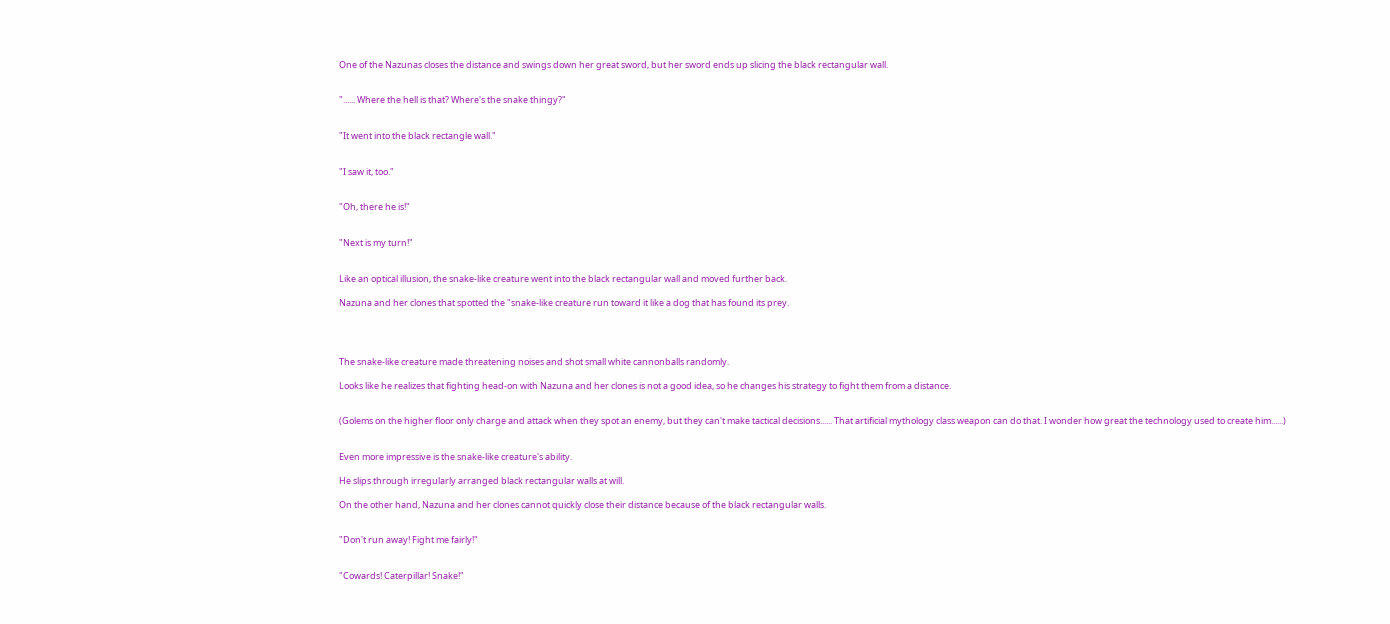One of the Nazunas closes the distance and swings down her great sword, but her sword ends up slicing the black rectangular wall.


"...... Where the hell is that? Where's the snake thingy?"


"It went into the black rectangle wall."


"I saw it, too."


"Oh, there he is!"


"Next is my turn!"


Like an optical illusion, the snake-like creature went into the black rectangular wall and moved further back.

Nazuna and her clones that spotted the "snake-like creature run toward it like a dog that has found its prey.




The snake-like creature made threatening noises and shot small white cannonballs randomly.

Looks like he realizes that fighting head-on with Nazuna and her clones is not a good idea, so he changes his strategy to fight them from a distance.


(Golems on the higher floor only charge and attack when they spot an enemy, but they can't make tactical decisions...... That artificial mythology class weapon can do that. I wonder how great the technology used to create him......)


Even more impressive is the snake-like creature's ability.

He slips through irregularly arranged black rectangular walls at will.

On the other hand, Nazuna and her clones cannot quickly close their distance because of the black rectangular walls.


"Don't run away! Fight me fairly!"


"Cowards! Caterpillar! Snake!"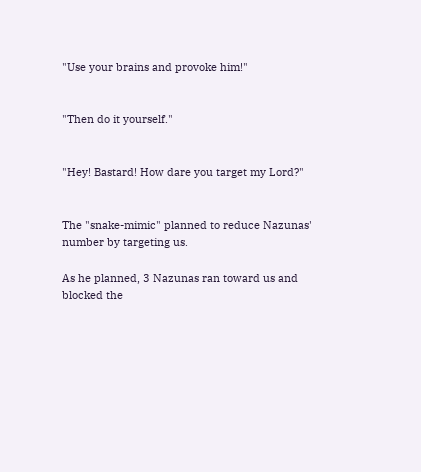"Use your brains and provoke him!"


"Then do it yourself."


"Hey! Bastard! How dare you target my Lord?"


The "snake-mimic" planned to reduce Nazunas' number by targeting us.

As he planned, 3 Nazunas ran toward us and blocked the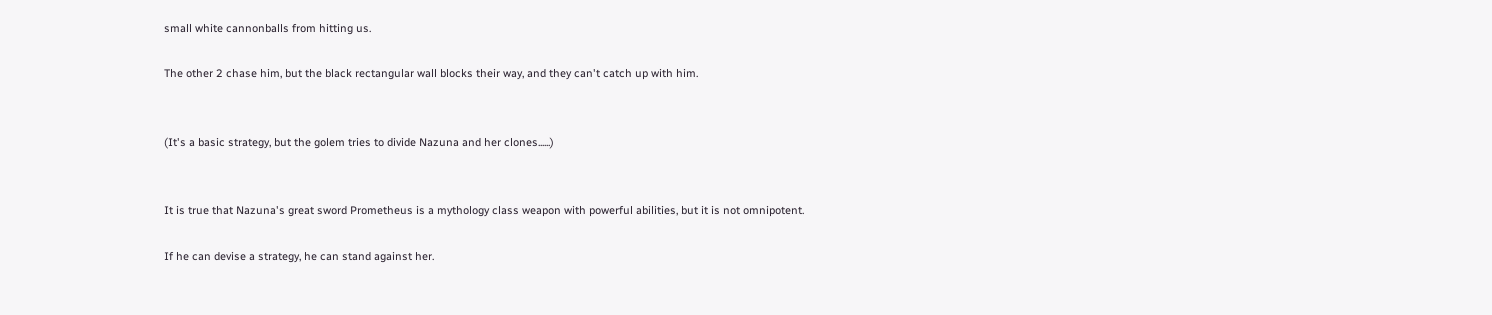small white cannonballs from hitting us.

The other 2 chase him, but the black rectangular wall blocks their way, and they can't catch up with him.


(It's a basic strategy, but the golem tries to divide Nazuna and her clones......)


It is true that Nazuna's great sword Prometheus is a mythology class weapon with powerful abilities, but it is not omnipotent.

If he can devise a strategy, he can stand against her.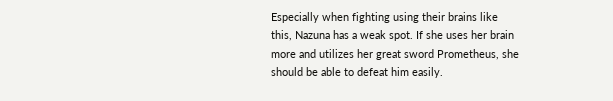Especially when fighting using their brains like this, Nazuna has a weak spot. If she uses her brain more and utilizes her great sword Prometheus, she should be able to defeat him easily.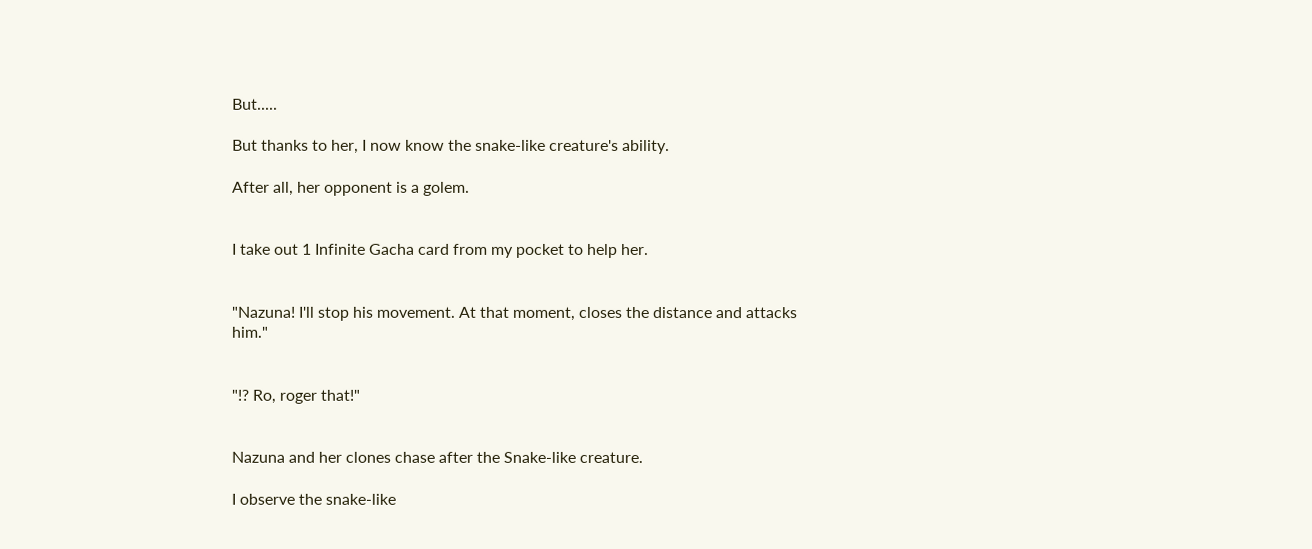But.....

But thanks to her, I now know the snake-like creature's ability.

After all, her opponent is a golem.


I take out 1 Infinite Gacha card from my pocket to help her.


"Nazuna! I'll stop his movement. At that moment, closes the distance and attacks him."


"!? Ro, roger that!"


Nazuna and her clones chase after the Snake-like creature.

I observe the snake-like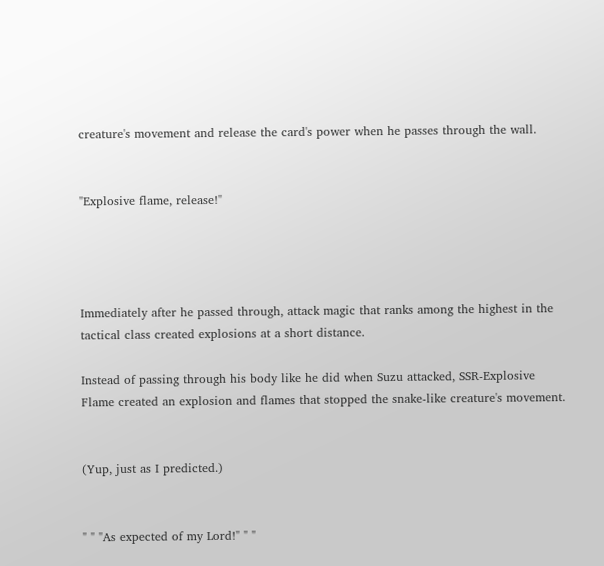creature's movement and release the card's power when he passes through the wall.


"Explosive flame, release!"




Immediately after he passed through, attack magic that ranks among the highest in the tactical class created explosions at a short distance.

Instead of passing through his body like he did when Suzu attacked, SSR-Explosive Flame created an explosion and flames that stopped the snake-like creature's movement.


(Yup, just as I predicted.)


" " "As expected of my Lord!" " "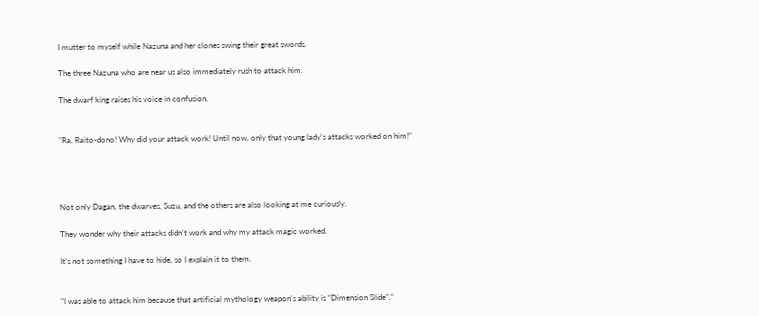I mutter to myself while Nazuna and her clones swing their great swords.

The three Nazuna who are near us also immediately rush to attack him.

The dwarf king raises his voice in confusion.


"Ra, Raito-dono! Why did your attack work! Until now, only that young lady's attacks worked on him!"




Not only Dagan, the dwarves, Suzu, and the others are also looking at me curiously.

They wonder why their attacks didn't work and why my attack magic worked.

It's not something I have to hide, so I explain it to them.


"I was able to attack him because that artificial mythology weapon's ability is “Dimension Slide”."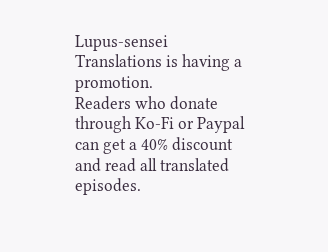Lupus-sensei Translations is having a promotion.
Readers who donate through Ko-Fi or Paypal can get a 40% discount and read all translated episodes.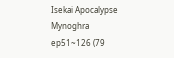Isekai Apocalypse Mynoghra ep51~126 (79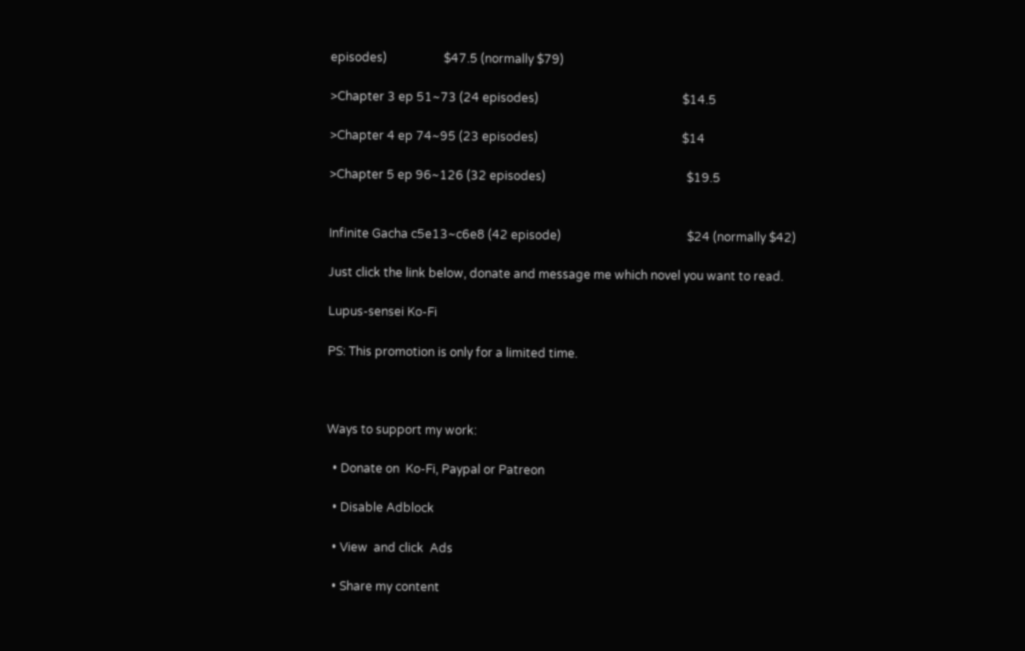episodes)                   $47.5 (normally $79)

>Chapter 3 ep 51~73 (24 episodes)                                                $14.5

>Chapter 4 ep 74~95 (23 episodes)                                                $14

>Chapter 5 ep 96~126 (32 episodes)                                               $19.5


Infinite Gacha c5e13~c6e8 (42 episode)                                          $24 (normally $42)

Just click the link below, donate and message me which novel you want to read.

Lupus-sensei Ko-Fi

PS: This promotion is only for a limited time.



Ways to support my work:

  • Donate on  Ko-Fi, Paypal or Patreon

  • Disable Adblock

  • View  and click  Ads

  • Share my content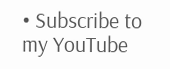• Subscribe to my YouTube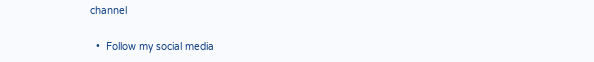channel

  •  Follow my social media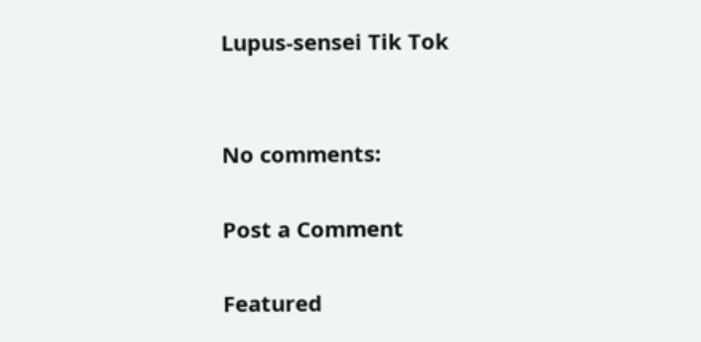Lupus-sensei Tik Tok


No comments:

Post a Comment

Featured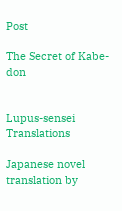Post

The Secret of Kabe-don


Lupus-sensei Translations

Japanese novel translation by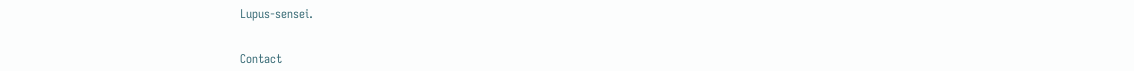Lupus-sensei.


Contact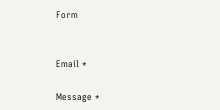Form


Email *

Message *